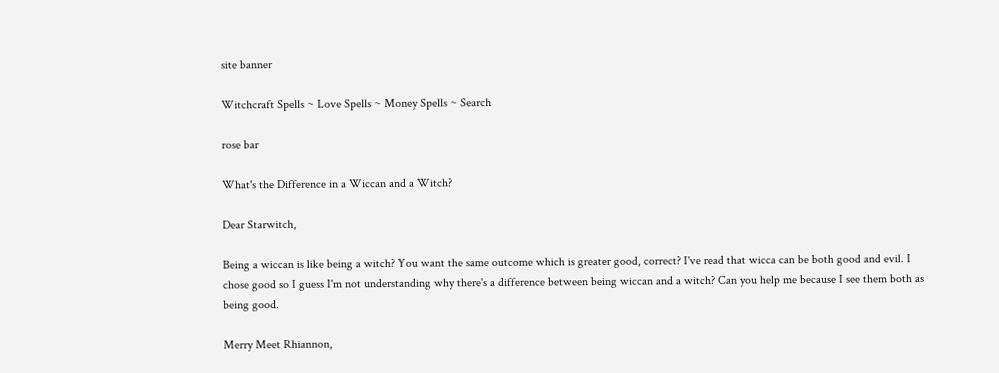site banner

Witchcraft Spells ~ Love Spells ~ Money Spells ~ Search

rose bar

What's the Difference in a Wiccan and a Witch?

Dear Starwitch,

Being a wiccan is like being a witch? You want the same outcome which is greater good, correct? I've read that wicca can be both good and evil. I chose good so I guess I'm not understanding why there's a difference between being wiccan and a witch? Can you help me because I see them both as being good.

Merry Meet Rhiannon,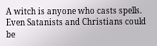A witch is anyone who casts spells. Even Satanists and Christians could be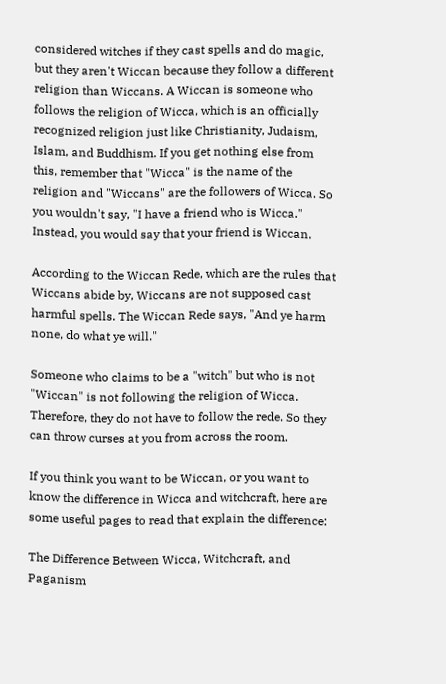considered witches if they cast spells and do magic, but they aren't Wiccan because they follow a different religion than Wiccans. A Wiccan is someone who follows the religion of Wicca, which is an officially recognized religion just like Christianity, Judaism, Islam, and Buddhism. If you get nothing else from this, remember that "Wicca" is the name of the religion and "Wiccans" are the followers of Wicca. So you wouldn't say, "I have a friend who is Wicca." Instead, you would say that your friend is Wiccan.

According to the Wiccan Rede, which are the rules that Wiccans abide by, Wiccans are not supposed cast harmful spells. The Wiccan Rede says, "And ye harm none, do what ye will."

Someone who claims to be a "witch" but who is not "Wiccan" is not following the religion of Wicca. Therefore, they do not have to follow the rede. So they can throw curses at you from across the room.

If you think you want to be Wiccan, or you want to know the difference in Wicca and witchcraft, here are some useful pages to read that explain the difference:

The Difference Between Wicca, Witchcraft, and Paganism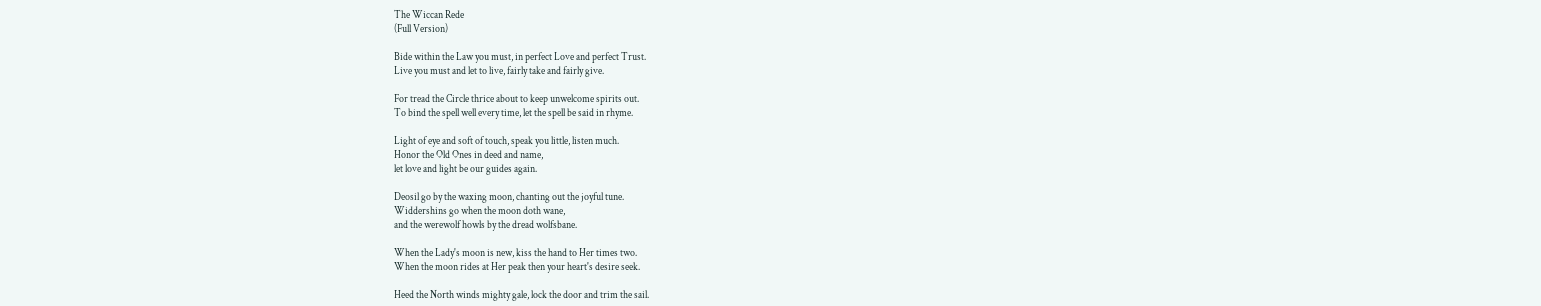The Wiccan Rede
(Full Version)

Bide within the Law you must, in perfect Love and perfect Trust.
Live you must and let to live, fairly take and fairly give.

For tread the Circle thrice about to keep unwelcome spirits out.
To bind the spell well every time, let the spell be said in rhyme.

Light of eye and soft of touch, speak you little, listen much.
Honor the Old Ones in deed and name,
let love and light be our guides again.

Deosil go by the waxing moon, chanting out the joyful tune.
Widdershins go when the moon doth wane,
and the werewolf howls by the dread wolfsbane.

When the Lady's moon is new, kiss the hand to Her times two.
When the moon rides at Her peak then your heart's desire seek.

Heed the North winds mighty gale, lock the door and trim the sail.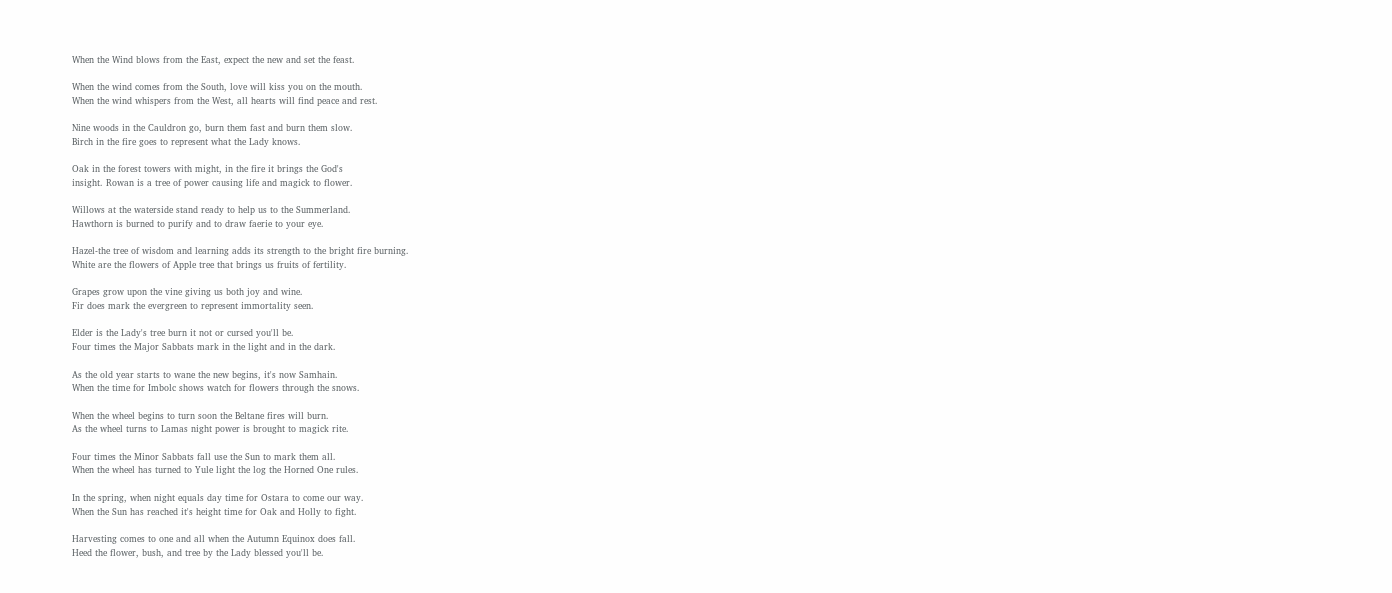When the Wind blows from the East, expect the new and set the feast.

When the wind comes from the South, love will kiss you on the mouth.
When the wind whispers from the West, all hearts will find peace and rest.

Nine woods in the Cauldron go, burn them fast and burn them slow.
Birch in the fire goes to represent what the Lady knows.

Oak in the forest towers with might, in the fire it brings the God's
insight. Rowan is a tree of power causing life and magick to flower.

Willows at the waterside stand ready to help us to the Summerland.
Hawthorn is burned to purify and to draw faerie to your eye.

Hazel-the tree of wisdom and learning adds its strength to the bright fire burning.
White are the flowers of Apple tree that brings us fruits of fertility.

Grapes grow upon the vine giving us both joy and wine.
Fir does mark the evergreen to represent immortality seen.

Elder is the Lady's tree burn it not or cursed you'll be.
Four times the Major Sabbats mark in the light and in the dark.

As the old year starts to wane the new begins, it's now Samhain.
When the time for Imbolc shows watch for flowers through the snows.

When the wheel begins to turn soon the Beltane fires will burn.
As the wheel turns to Lamas night power is brought to magick rite.

Four times the Minor Sabbats fall use the Sun to mark them all.
When the wheel has turned to Yule light the log the Horned One rules.

In the spring, when night equals day time for Ostara to come our way.
When the Sun has reached it's height time for Oak and Holly to fight.

Harvesting comes to one and all when the Autumn Equinox does fall.
Heed the flower, bush, and tree by the Lady blessed you'll be.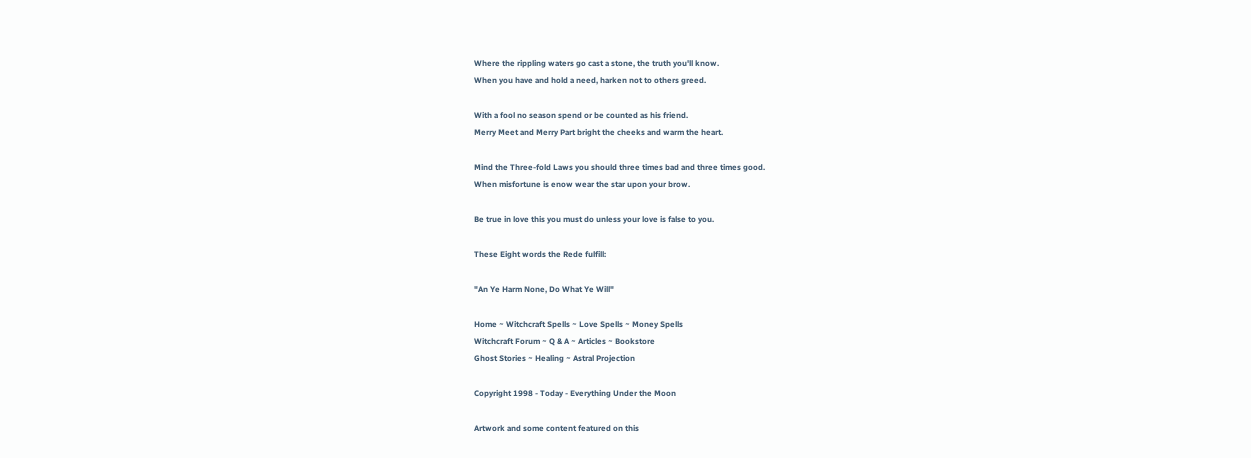Where the rippling waters go cast a stone, the truth you'll know.
When you have and hold a need, harken not to others greed.

With a fool no season spend or be counted as his friend.
Merry Meet and Merry Part bright the cheeks and warm the heart.

Mind the Three-fold Laws you should three times bad and three times good.
When misfortune is enow wear the star upon your brow.

Be true in love this you must do unless your love is false to you.

These Eight words the Rede fulfill:

"An Ye Harm None, Do What Ye Will"

Home ~ Witchcraft Spells ~ Love Spells ~ Money Spells
Witchcraft Forum ~ Q & A ~ Articles ~ Bookstore
Ghost Stories ~ Healing ~ Astral Projection

Copyright 1998 - Today - Everything Under the Moon

Artwork and some content featured on this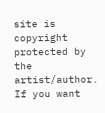site is copyright protected by the artist/author.
If you want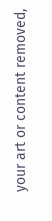your art or content removed,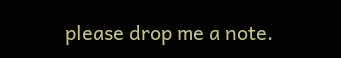please drop me a note.